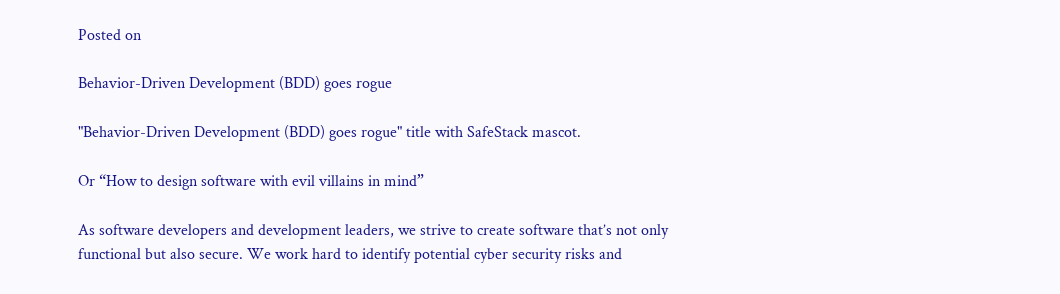Posted on

Behavior-Driven Development (BDD) goes rogue

"Behavior-Driven Development (BDD) goes rogue" title with SafeStack mascot.

Or “How to design software with evil villains in mind”

As software developers and development leaders, we strive to create software that’s not only functional but also secure. We work hard to identify potential cyber security risks and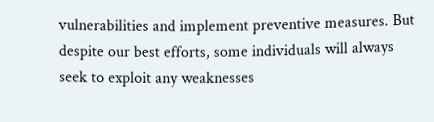vulnerabilities and implement preventive measures. But despite our best efforts, some individuals will always seek to exploit any weaknesses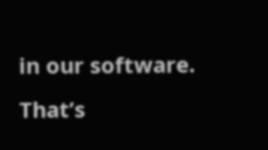in our software. That’s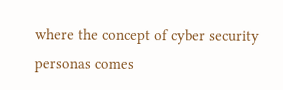where the concept of cyber security personas comes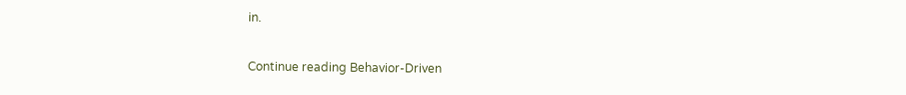in.

Continue reading Behavior-Driven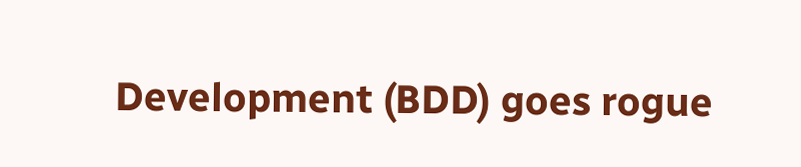Development (BDD) goes rogue